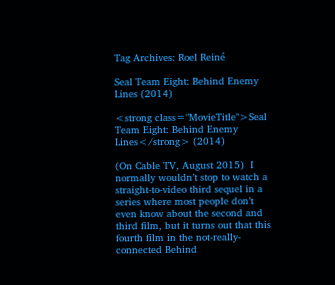Tag Archives: Roel Reiné

Seal Team Eight: Behind Enemy Lines (2014)

<strong class="MovieTitle">Seal Team Eight: Behind Enemy Lines</strong> (2014)

(On Cable TV, August 2015)  I normally wouldn’t stop to watch a straight-to-video third sequel in a series where most people don’t even know about the second and third film, but it turns out that this fourth film in the not-really-connected Behind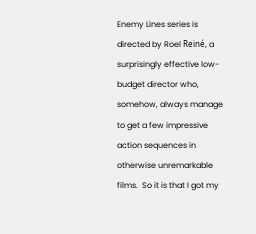Enemy Lines series is directed by Roel Reiné, a surprisingly effective low-budget director who, somehow, always manage to get a few impressive action sequences in otherwise unremarkable films.  So it is that I got my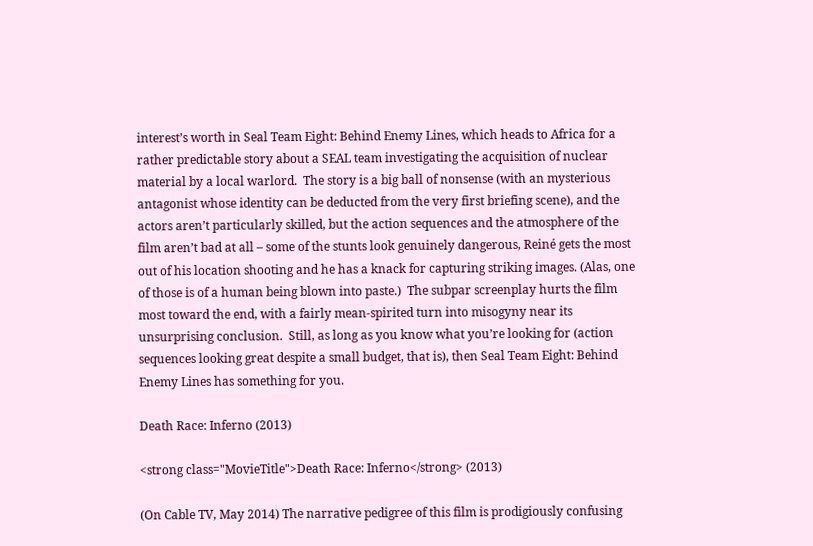interest’s worth in Seal Team Eight: Behind Enemy Lines, which heads to Africa for a rather predictable story about a SEAL team investigating the acquisition of nuclear material by a local warlord.  The story is a big ball of nonsense (with an mysterious antagonist whose identity can be deducted from the very first briefing scene), and the actors aren’t particularly skilled, but the action sequences and the atmosphere of the film aren’t bad at all – some of the stunts look genuinely dangerous, Reiné gets the most out of his location shooting and he has a knack for capturing striking images. (Alas, one of those is of a human being blown into paste.)  The subpar screenplay hurts the film most toward the end, with a fairly mean-spirited turn into misogyny near its unsurprising conclusion.  Still, as long as you know what you’re looking for (action sequences looking great despite a small budget, that is), then Seal Team Eight: Behind Enemy Lines has something for you.

Death Race: Inferno (2013)

<strong class="MovieTitle">Death Race: Inferno</strong> (2013)

(On Cable TV, May 2014) The narrative pedigree of this film is prodigiously confusing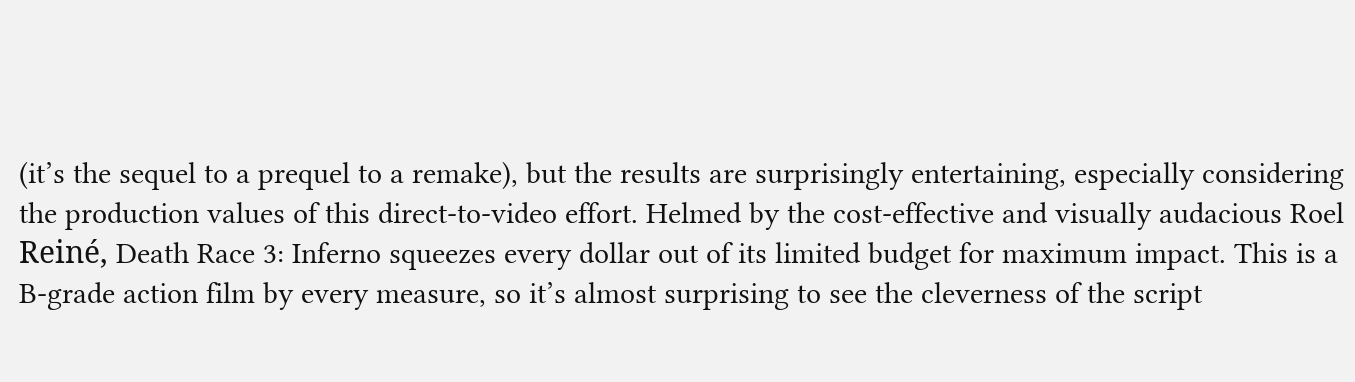(it’s the sequel to a prequel to a remake), but the results are surprisingly entertaining, especially considering the production values of this direct-to-video effort. Helmed by the cost-effective and visually audacious Roel Reiné, Death Race 3: Inferno squeezes every dollar out of its limited budget for maximum impact. This is a B-grade action film by every measure, so it’s almost surprising to see the cleverness of the script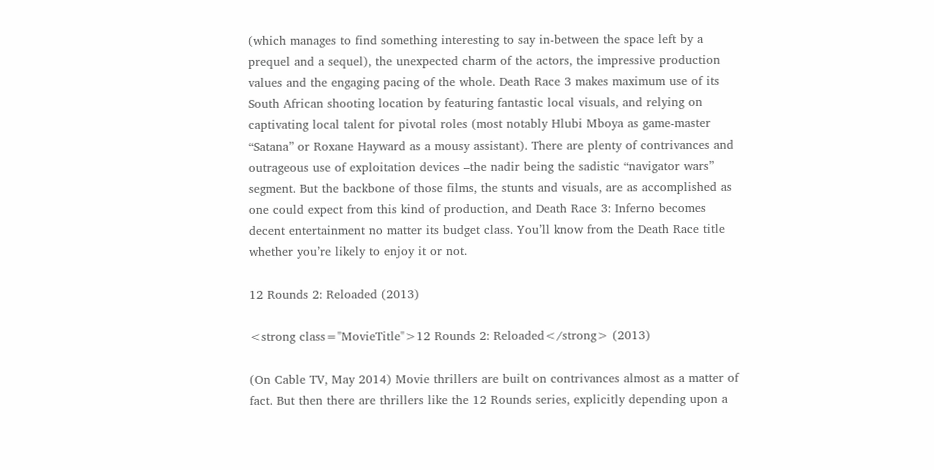(which manages to find something interesting to say in-between the space left by a prequel and a sequel), the unexpected charm of the actors, the impressive production values and the engaging pacing of the whole. Death Race 3 makes maximum use of its South African shooting location by featuring fantastic local visuals, and relying on captivating local talent for pivotal roles (most notably Hlubi Mboya as game-master “Satana” or Roxane Hayward as a mousy assistant). There are plenty of contrivances and outrageous use of exploitation devices –the nadir being the sadistic “navigator wars” segment. But the backbone of those films, the stunts and visuals, are as accomplished as one could expect from this kind of production, and Death Race 3: Inferno becomes decent entertainment no matter its budget class. You’ll know from the Death Race title whether you’re likely to enjoy it or not.

12 Rounds 2: Reloaded (2013)

<strong class="MovieTitle">12 Rounds 2: Reloaded</strong> (2013)

(On Cable TV, May 2014) Movie thrillers are built on contrivances almost as a matter of fact. But then there are thrillers like the 12 Rounds series, explicitly depending upon a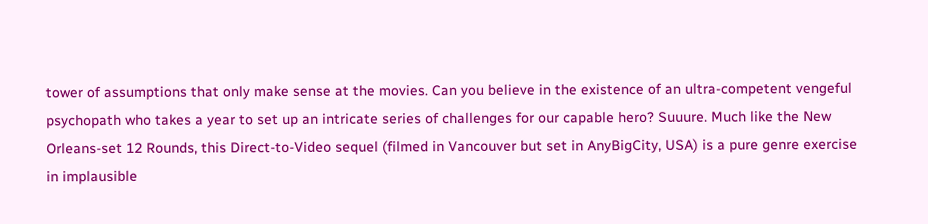tower of assumptions that only make sense at the movies. Can you believe in the existence of an ultra-competent vengeful psychopath who takes a year to set up an intricate series of challenges for our capable hero? Suuure. Much like the New Orleans-set 12 Rounds, this Direct-to-Video sequel (filmed in Vancouver but set in AnyBigCity, USA) is a pure genre exercise in implausible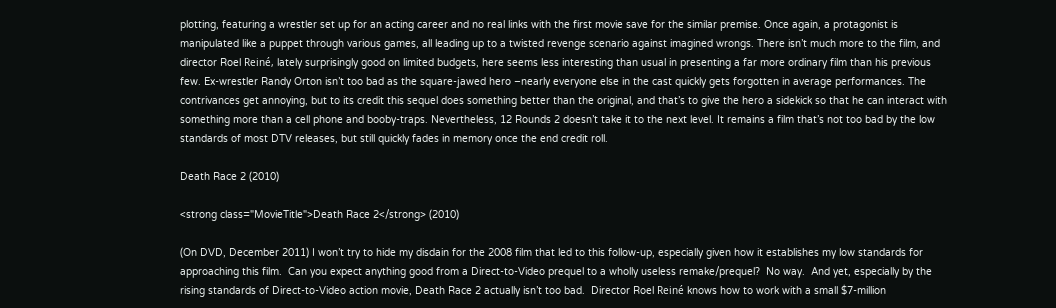plotting, featuring a wrestler set up for an acting career and no real links with the first movie save for the similar premise. Once again, a protagonist is manipulated like a puppet through various games, all leading up to a twisted revenge scenario against imagined wrongs. There isn’t much more to the film, and director Roel Reiné, lately surprisingly good on limited budgets, here seems less interesting than usual in presenting a far more ordinary film than his previous few. Ex-wrestler Randy Orton isn’t too bad as the square-jawed hero –nearly everyone else in the cast quickly gets forgotten in average performances. The contrivances get annoying, but to its credit this sequel does something better than the original, and that’s to give the hero a sidekick so that he can interact with something more than a cell phone and booby-traps. Nevertheless, 12 Rounds 2 doesn’t take it to the next level. It remains a film that’s not too bad by the low standards of most DTV releases, but still quickly fades in memory once the end credit roll.

Death Race 2 (2010)

<strong class="MovieTitle">Death Race 2</strong> (2010)

(On DVD, December 2011) I won’t try to hide my disdain for the 2008 film that led to this follow-up, especially given how it establishes my low standards for approaching this film.  Can you expect anything good from a Direct-to-Video prequel to a wholly useless remake/prequel?  No way.  And yet, especially by the rising standards of Direct-to-Video action movie, Death Race 2 actually isn’t too bad.  Director Roel Reiné knows how to work with a small $7-million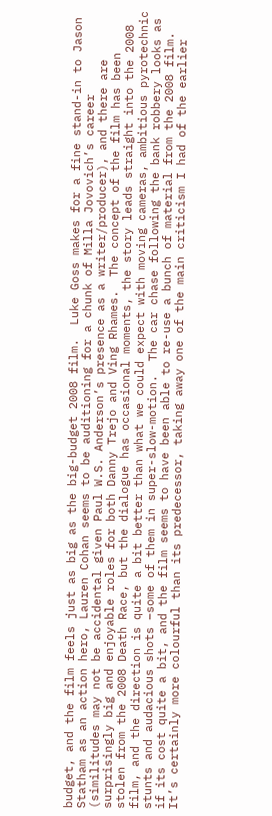budget, and the film feels just as big as the big-budget 2008 film.  Luke Goss makes for a fine stand-in to Jason Statham as an action hero, Lauren Cohan seems to be auditioning for a chunk of Milla Jovovich’s career (similitudes may not be accidental given Paul W.S. Anderson’s presence as a writer/producer), and there are surprisingly big and enjoyable roles for both Danny Trejo and Ving Rhames.  The concept of the film has been stolen from the 2008 Death Race, but the dialogue has occasional moments, the story leads straight into the 2008 film, and the direction is quite a bit better than what we could expect with moving cameras, ambitious pyrotechnic stunts and audacious shots –some of them in super-slow-motion.  The car chase following the bank robbery looks as if its cost quite a bit, and the film seems to have been able to re-use a bunch of material from the 2008 film.  It’s certainly more colourful than its predecessor, taking away one of the main criticism I had of the earlier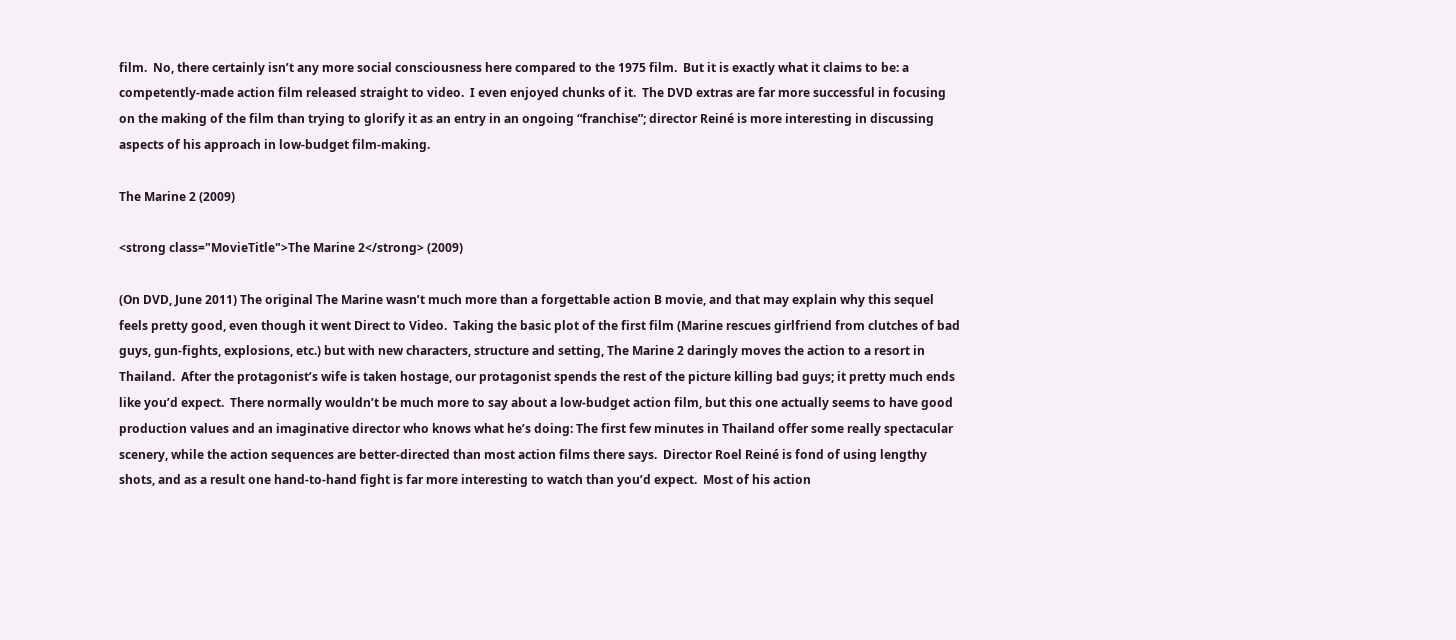film.  No, there certainly isn’t any more social consciousness here compared to the 1975 film.  But it is exactly what it claims to be: a competently-made action film released straight to video.  I even enjoyed chunks of it.  The DVD extras are far more successful in focusing on the making of the film than trying to glorify it as an entry in an ongoing “franchise”; director Reiné is more interesting in discussing aspects of his approach in low-budget film-making.

The Marine 2 (2009)

<strong class="MovieTitle">The Marine 2</strong> (2009)

(On DVD, June 2011) The original The Marine wasn’t much more than a forgettable action B movie, and that may explain why this sequel feels pretty good, even though it went Direct to Video.  Taking the basic plot of the first film (Marine rescues girlfriend from clutches of bad guys, gun-fights, explosions, etc.) but with new characters, structure and setting, The Marine 2 daringly moves the action to a resort in Thailand.  After the protagonist’s wife is taken hostage, our protagonist spends the rest of the picture killing bad guys; it pretty much ends like you’d expect.  There normally wouldn’t be much more to say about a low-budget action film, but this one actually seems to have good production values and an imaginative director who knows what he’s doing: The first few minutes in Thailand offer some really spectacular scenery, while the action sequences are better-directed than most action films there says.  Director Roel Reiné is fond of using lengthy shots, and as a result one hand-to-hand fight is far more interesting to watch than you’d expect.  Most of his action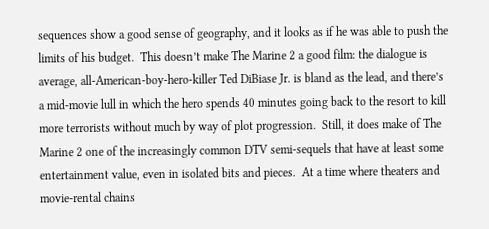sequences show a good sense of geography, and it looks as if he was able to push the limits of his budget.  This doesn’t make The Marine 2 a good film: the dialogue is average, all-American-boy-hero-killer Ted DiBiase Jr. is bland as the lead, and there’s a mid-movie lull in which the hero spends 40 minutes going back to the resort to kill more terrorists without much by way of plot progression.  Still, it does make of The Marine 2 one of the increasingly common DTV semi-sequels that have at least some entertainment value, even in isolated bits and pieces.  At a time where theaters and movie-rental chains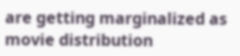are getting marginalized as movie distribution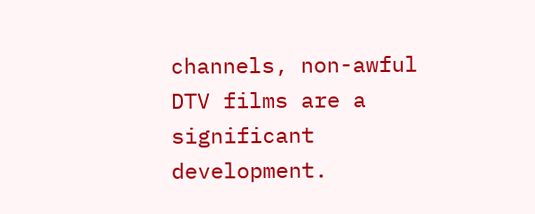channels, non-awful DTV films are a significant development.